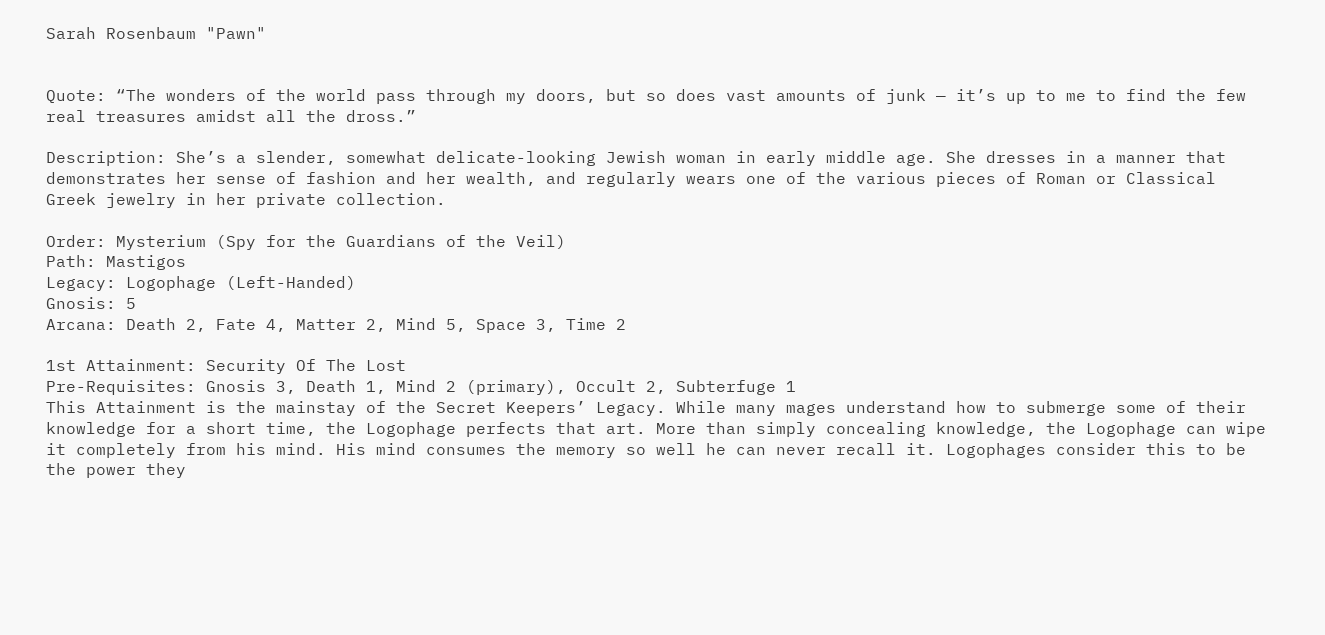Sarah Rosenbaum "Pawn"


Quote: “The wonders of the world pass through my doors, but so does vast amounts of junk — it’s up to me to find the few real treasures amidst all the dross.”

Description: She’s a slender, somewhat delicate-looking Jewish woman in early middle age. She dresses in a manner that demonstrates her sense of fashion and her wealth, and regularly wears one of the various pieces of Roman or Classical Greek jewelry in her private collection.

Order: Mysterium (Spy for the Guardians of the Veil)
Path: Mastigos
Legacy: Logophage (Left-Handed)
Gnosis: 5
Arcana: Death 2, Fate 4, Matter 2, Mind 5, Space 3, Time 2

1st Attainment: Security Of The Lost
Pre-Requisites: Gnosis 3, Death 1, Mind 2 (primary), Occult 2, Subterfuge 1
This Attainment is the mainstay of the Secret Keepers’ Legacy. While many mages understand how to submerge some of their knowledge for a short time, the Logophage perfects that art. More than simply concealing knowledge, the Logophage can wipe it completely from his mind. His mind consumes the memory so well he can never recall it. Logophages consider this to be the power they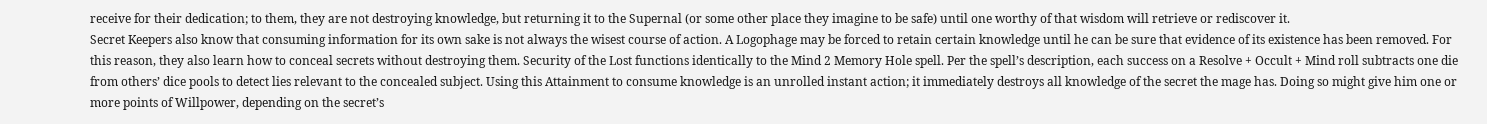receive for their dedication; to them, they are not destroying knowledge, but returning it to the Supernal (or some other place they imagine to be safe) until one worthy of that wisdom will retrieve or rediscover it.
Secret Keepers also know that consuming information for its own sake is not always the wisest course of action. A Logophage may be forced to retain certain knowledge until he can be sure that evidence of its existence has been removed. For this reason, they also learn how to conceal secrets without destroying them. Security of the Lost functions identically to the Mind 2 Memory Hole spell. Per the spell’s description, each success on a Resolve + Occult + Mind roll subtracts one die from others’ dice pools to detect lies relevant to the concealed subject. Using this Attainment to consume knowledge is an unrolled instant action; it immediately destroys all knowledge of the secret the mage has. Doing so might give him one or more points of Willpower, depending on the secret’s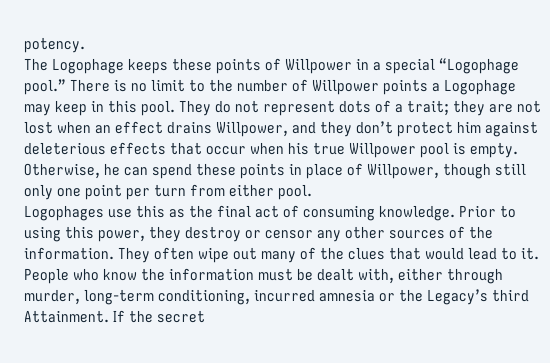potency.
The Logophage keeps these points of Willpower in a special “Logophage pool.” There is no limit to the number of Willpower points a Logophage may keep in this pool. They do not represent dots of a trait; they are not lost when an effect drains Willpower, and they don’t protect him against deleterious effects that occur when his true Willpower pool is empty. Otherwise, he can spend these points in place of Willpower, though still only one point per turn from either pool.
Logophages use this as the final act of consuming knowledge. Prior to using this power, they destroy or censor any other sources of the information. They often wipe out many of the clues that would lead to it. People who know the information must be dealt with, either through murder, long-term conditioning, incurred amnesia or the Legacy’s third Attainment. If the secret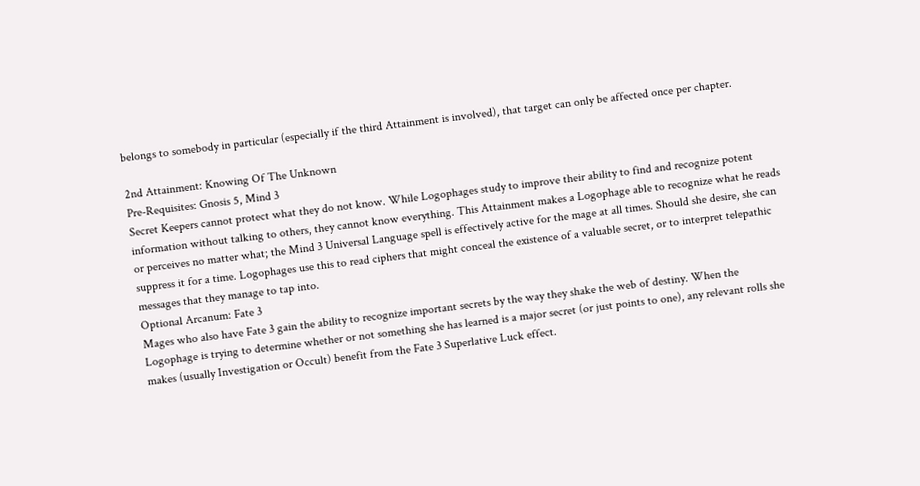belongs to somebody in particular (especially if the third Attainment is involved), that target can only be affected once per chapter.

2nd Attainment: Knowing Of The Unknown
Pre-Requisites: Gnosis 5, Mind 3
Secret Keepers cannot protect what they do not know. While Logophages study to improve their ability to find and recognize potent information without talking to others, they cannot know everything. This Attainment makes a Logophage able to recognize what he reads or perceives no matter what; the Mind 3 Universal Language spell is effectively active for the mage at all times. Should she desire, she can suppress it for a time. Logophages use this to read ciphers that might conceal the existence of a valuable secret, or to interpret telepathic messages that they manage to tap into.
Optional Arcanum: Fate 3
Mages who also have Fate 3 gain the ability to recognize important secrets by the way they shake the web of destiny. When the Logophage is trying to determine whether or not something she has learned is a major secret (or just points to one), any relevant rolls she makes (usually Investigation or Occult) benefit from the Fate 3 Superlative Luck effect.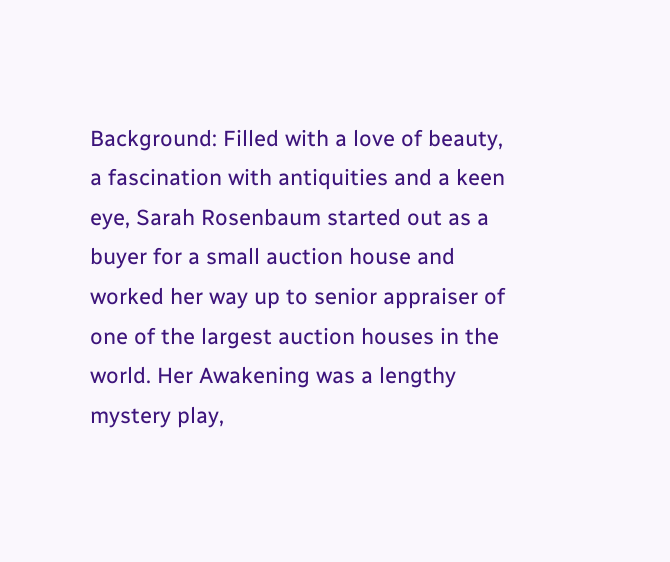Background: Filled with a love of beauty, a fascination with antiquities and a keen eye, Sarah Rosenbaum started out as a buyer for a small auction house and worked her way up to senior appraiser of one of the largest auction houses in the world. Her Awakening was a lengthy mystery play,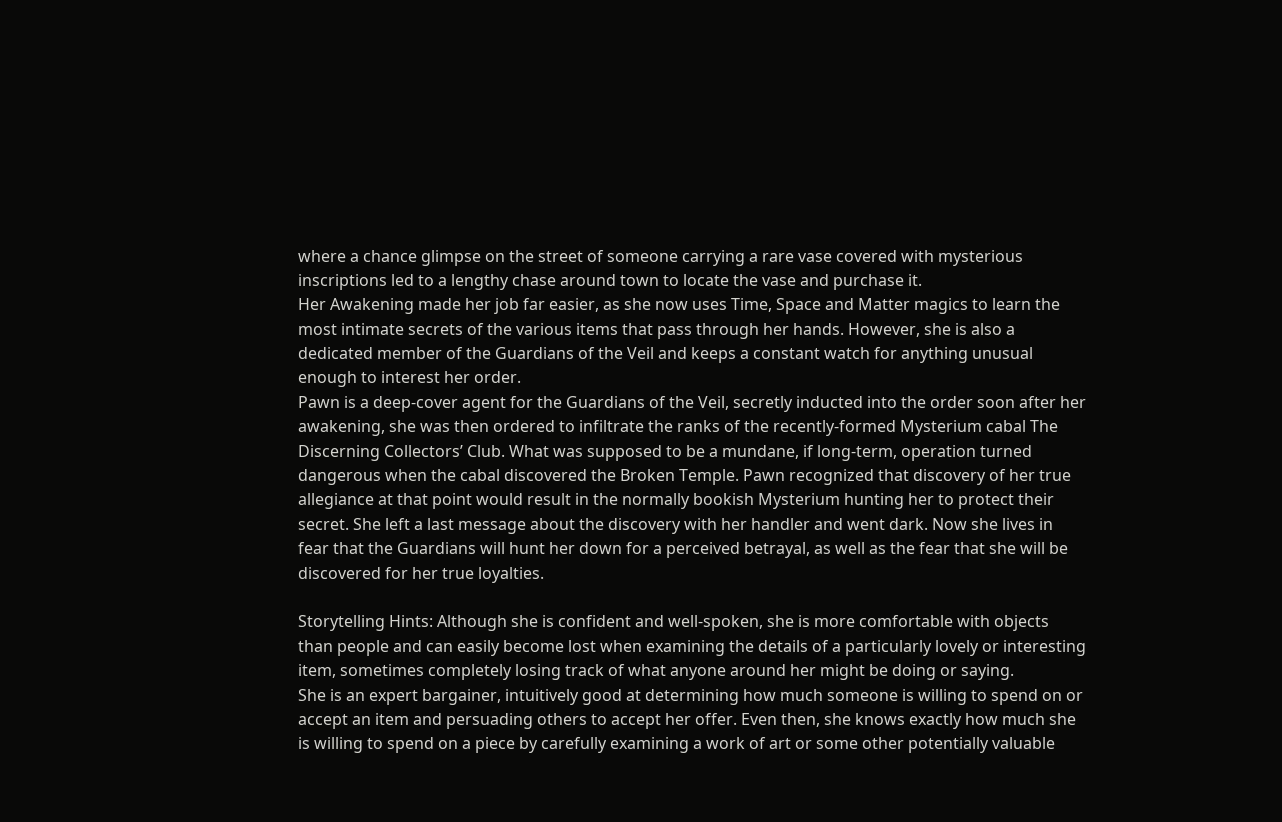where a chance glimpse on the street of someone carrying a rare vase covered with mysterious inscriptions led to a lengthy chase around town to locate the vase and purchase it.
Her Awakening made her job far easier, as she now uses Time, Space and Matter magics to learn the most intimate secrets of the various items that pass through her hands. However, she is also a dedicated member of the Guardians of the Veil and keeps a constant watch for anything unusual enough to interest her order.
Pawn is a deep-cover agent for the Guardians of the Veil, secretly inducted into the order soon after her awakening, she was then ordered to infiltrate the ranks of the recently-formed Mysterium cabal The Discerning Collectors’ Club. What was supposed to be a mundane, if long-term, operation turned dangerous when the cabal discovered the Broken Temple. Pawn recognized that discovery of her true allegiance at that point would result in the normally bookish Mysterium hunting her to protect their secret. She left a last message about the discovery with her handler and went dark. Now she lives in fear that the Guardians will hunt her down for a perceived betrayal, as well as the fear that she will be discovered for her true loyalties.

Storytelling Hints: Although she is confident and well-spoken, she is more comfortable with objects than people and can easily become lost when examining the details of a particularly lovely or interesting item, sometimes completely losing track of what anyone around her might be doing or saying.
She is an expert bargainer, intuitively good at determining how much someone is willing to spend on or accept an item and persuading others to accept her offer. Even then, she knows exactly how much she is willing to spend on a piece by carefully examining a work of art or some other potentially valuable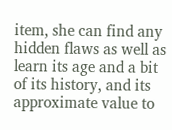item, she can find any hidden flaws as well as learn its age and a bit of its history, and its approximate value to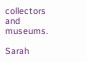collectors and museums.

Sarah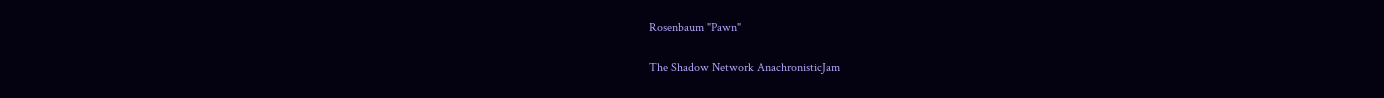Rosenbaum "Pawn"

The Shadow Network AnachronisticJam